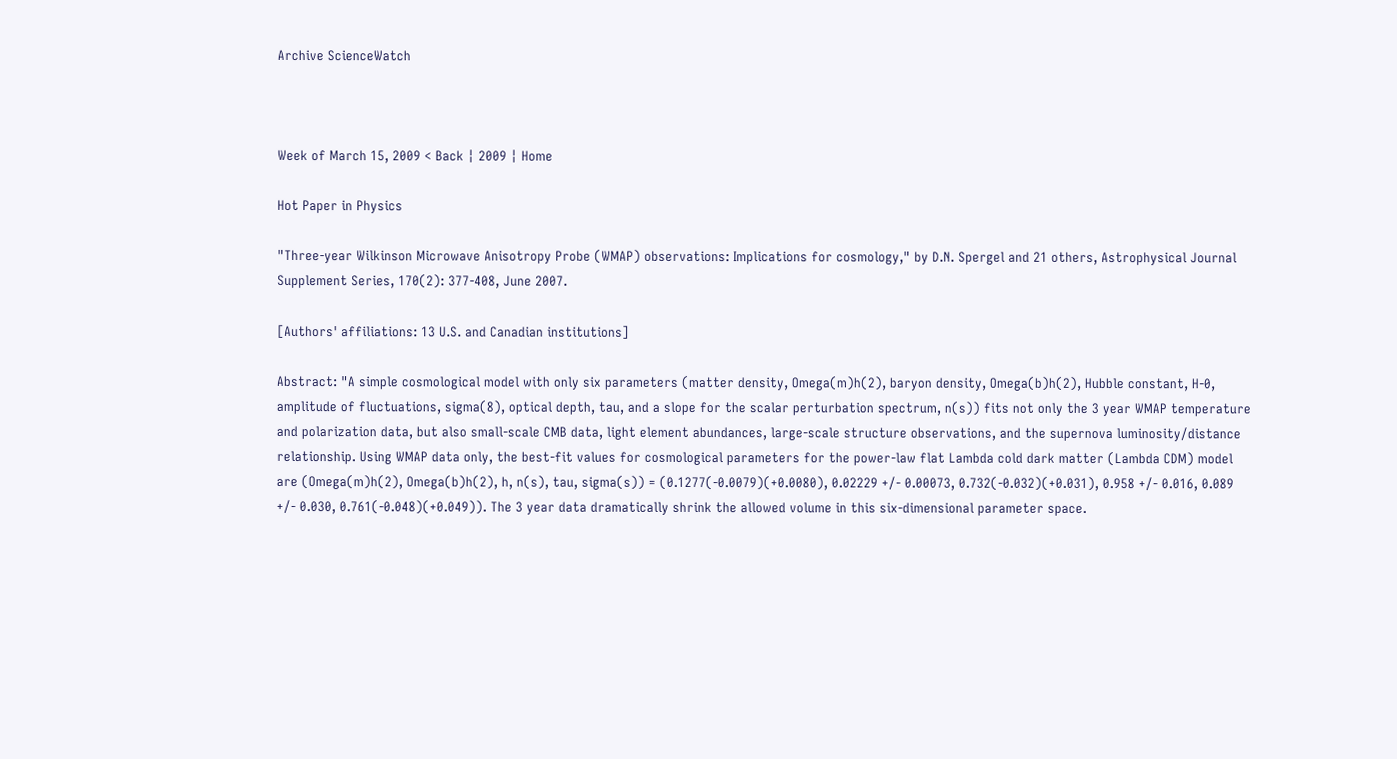Archive ScienceWatch



Week of March 15, 2009 < Back ¦ 2009 ¦ Home

Hot Paper in Physics

"Three-year Wilkinson Microwave Anisotropy Probe (WMAP) observations: Implications for cosmology," by D.N. Spergel and 21 others, Astrophysical Journal Supplement Series, 170(2): 377-408, June 2007.

[Authors' affiliations: 13 U.S. and Canadian institutions]

Abstract: "A simple cosmological model with only six parameters (matter density, Omega(m)h(2), baryon density, Omega(b)h(2), Hubble constant, H-0, amplitude of fluctuations, sigma(8), optical depth, tau, and a slope for the scalar perturbation spectrum, n(s)) fits not only the 3 year WMAP temperature and polarization data, but also small-scale CMB data, light element abundances, large-scale structure observations, and the supernova luminosity/distance relationship. Using WMAP data only, the best-fit values for cosmological parameters for the power-law flat Lambda cold dark matter (Lambda CDM) model are (Omega(m)h(2), Omega(b)h(2), h, n(s), tau, sigma(s)) = (0.1277(-0.0079)(+0.0080), 0.02229 +/- 0.00073, 0.732(-0.032)(+0.031), 0.958 +/- 0.016, 0.089 +/- 0.030, 0.761(-0.048)(+0.049)). The 3 year data dramatically shrink the allowed volume in this six-dimensional parameter space.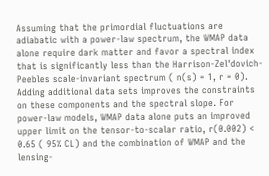Assuming that the primordial fluctuations are adiabatic with a power-law spectrum, the WMAP data alone require dark matter and favor a spectral index that is significantly less than the Harrison-Zel'dovich-Peebles scale-invariant spectrum ( n(s) = 1, r = 0). Adding additional data sets improves the constraints on these components and the spectral slope. For power-law models, WMAP data alone puts an improved upper limit on the tensor-to-scalar ratio, r(0.002) < 0.65 ( 95% CL) and the combination of WMAP and the lensing-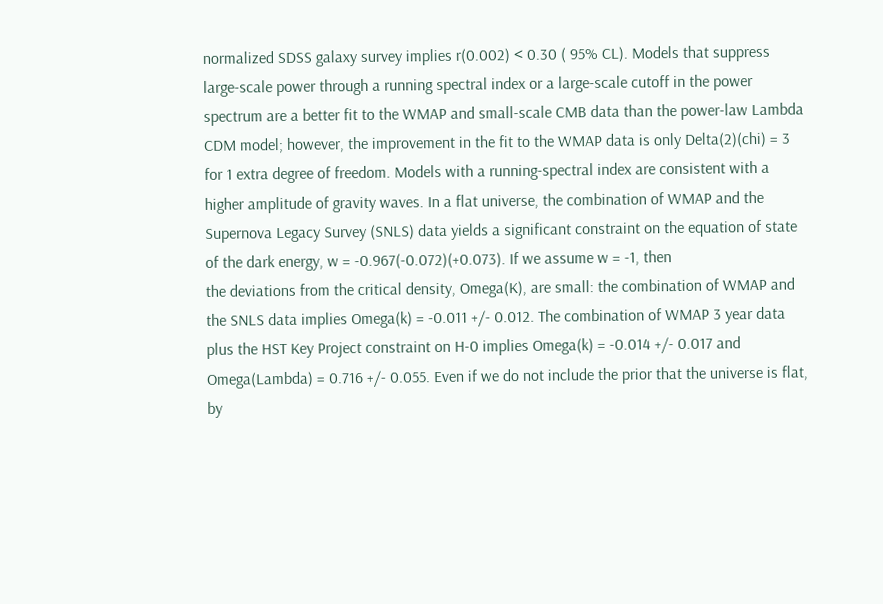normalized SDSS galaxy survey implies r(0.002) < 0.30 ( 95% CL). Models that suppress large-scale power through a running spectral index or a large-scale cutoff in the power spectrum are a better fit to the WMAP and small-scale CMB data than the power-law Lambda CDM model; however, the improvement in the fit to the WMAP data is only Delta(2)(chi) = 3 for 1 extra degree of freedom. Models with a running-spectral index are consistent with a higher amplitude of gravity waves. In a flat universe, the combination of WMAP and the Supernova Legacy Survey (SNLS) data yields a significant constraint on the equation of state of the dark energy, w = -0.967(-0.072)(+0.073). If we assume w = -1, then
the deviations from the critical density, Omega(K), are small: the combination of WMAP and the SNLS data implies Omega(k) = -0.011 +/- 0.012. The combination of WMAP 3 year data plus the HST Key Project constraint on H-0 implies Omega(k) = -0.014 +/- 0.017 and Omega(Lambda) = 0.716 +/- 0.055. Even if we do not include the prior that the universe is flat, by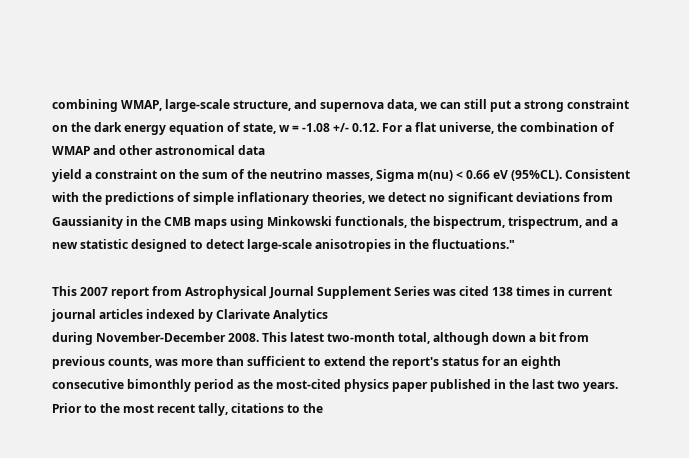combining WMAP, large-scale structure, and supernova data, we can still put a strong constraint on the dark energy equation of state, w = -1.08 +/- 0.12. For a flat universe, the combination of WMAP and other astronomical data
yield a constraint on the sum of the neutrino masses, Sigma m(nu) < 0.66 eV (95%CL). Consistent with the predictions of simple inflationary theories, we detect no significant deviations from Gaussianity in the CMB maps using Minkowski functionals, the bispectrum, trispectrum, and a new statistic designed to detect large-scale anisotropies in the fluctuations."

This 2007 report from Astrophysical Journal Supplement Series was cited 138 times in current journal articles indexed by Clarivate Analytics
during November-December 2008. This latest two-month total, although down a bit from previous counts, was more than sufficient to extend the report's status for an eighth consecutive bimonthly period as the most-cited physics paper published in the last two years. Prior to the most recent tally, citations to the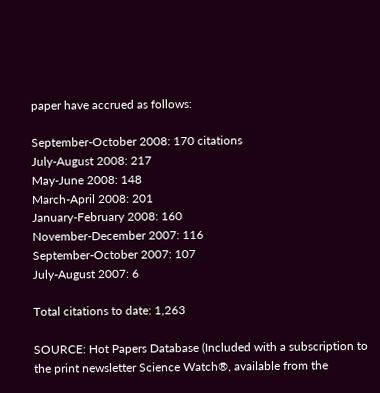paper have accrued as follows:

September-October 2008: 170 citations
July-August 2008: 217
May-June 2008: 148
March-April 2008: 201
January-February 2008: 160
November-December 2007: 116
September-October 2007: 107
July-August 2007: 6

Total citations to date: 1,263

SOURCE: Hot Papers Database (Included with a subscription to the print newsletter Science Watch®, available from the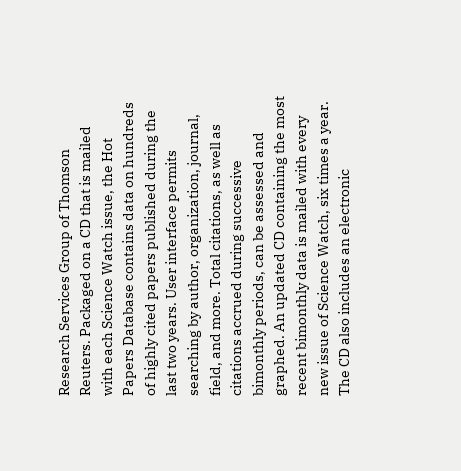Research Services Group of Thomson Reuters. Packaged on a CD that is mailed with each Science Watch issue, the Hot Papers Database contains data on hundreds of highly cited papers published during the last two years. User interface permits searching by author, organization, journal, field, and more. Total citations, as well as citations accrued during successive bimonthly periods, can be assessed and graphed. An updated CD containing the most recent bimonthly data is mailed with every new issue of Science Watch, six times a year. The CD also includes an electronic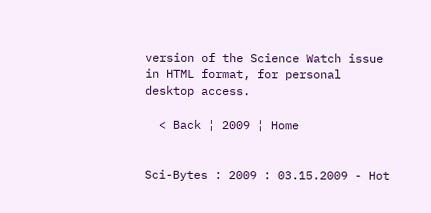version of the Science Watch issue in HTML format, for personal desktop access.

  < Back ¦ 2009 ¦ Home


Sci-Bytes : 2009 : 03.15.2009 - Hot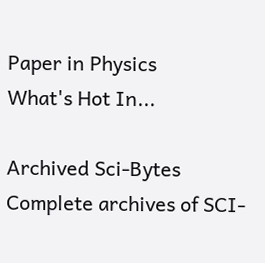Paper in Physics
What's Hot In...

Archived Sci-Bytes
Complete archives of SCI-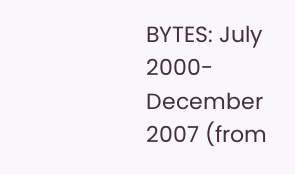BYTES: July 2000-December 2007 (from